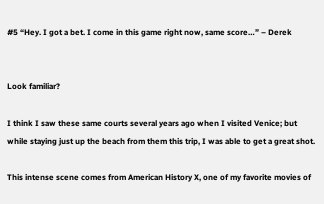#5 “Hey. I got a bet. I come in this game right now, same score…” – Derek


Look familiar?

I think I saw these same courts several years ago when I visited Venice; but while staying just up the beach from them this trip, I was able to get a great shot.

This intense scene comes from American History X, one of my favorite movies of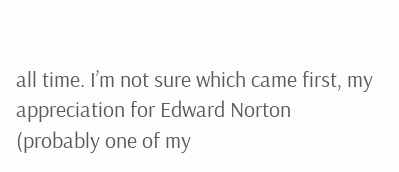all time. I’m not sure which came first, my appreciation for Edward Norton (probably one of my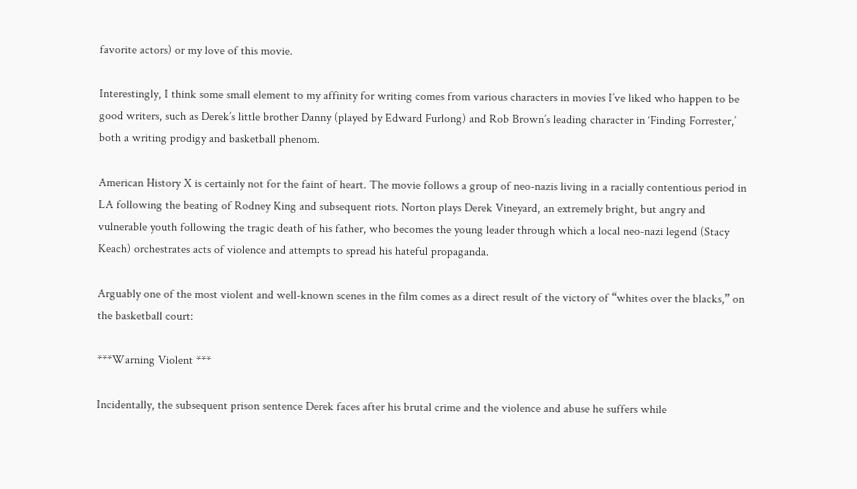favorite actors) or my love of this movie.

Interestingly, I think some small element to my affinity for writing comes from various characters in movies I’ve liked who happen to be good writers, such as Derek’s little brother Danny (played by Edward Furlong) and Rob Brown’s leading character in ‘Finding Forrester,’ both a writing prodigy and basketball phenom.

American History X is certainly not for the faint of heart. The movie follows a group of neo-nazis living in a racially contentious period in LA following the beating of Rodney King and subsequent riots. Norton plays Derek Vineyard, an extremely bright, but angry and vulnerable youth following the tragic death of his father, who becomes the young leader through which a local neo-nazi legend (Stacy Keach) orchestrates acts of violence and attempts to spread his hateful propaganda.

Arguably one of the most violent and well-known scenes in the film comes as a direct result of the victory of “whites over the blacks,” on the basketball court:

***Warning Violent ***

Incidentally, the subsequent prison sentence Derek faces after his brutal crime and the violence and abuse he suffers while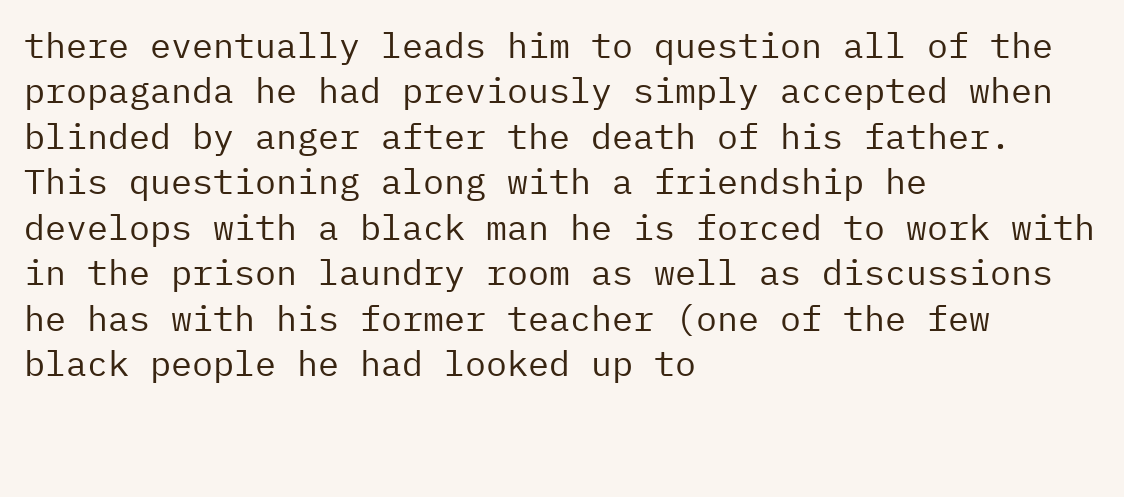there eventually leads him to question all of the propaganda he had previously simply accepted when blinded by anger after the death of his father. This questioning along with a friendship he develops with a black man he is forced to work with in the prison laundry room as well as discussions he has with his former teacher (one of the few black people he had looked up to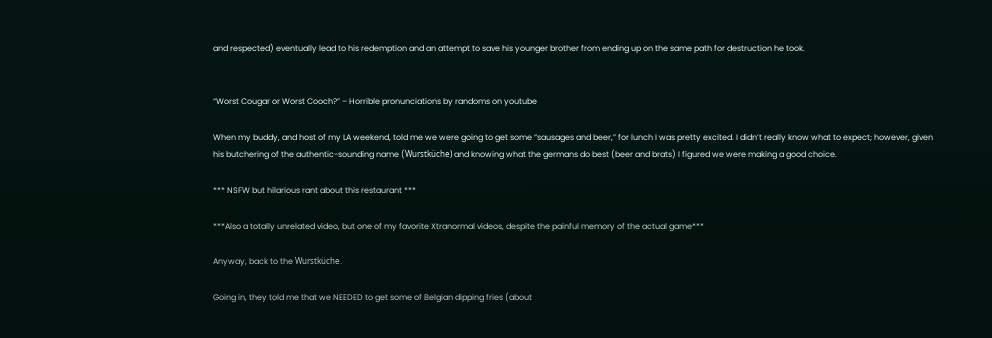and respected) eventually lead to his redemption and an attempt to save his younger brother from ending up on the same path for destruction he took.


“Worst Cougar or Worst Cooch?” – Horrible pronunciations by randoms on youtube

When my buddy, and host of my LA weekend, told me we were going to get some “sausages and beer,” for lunch I was pretty excited. I didn’t really know what to expect; however, given his butchering of the authentic-sounding name (Wurstküche) and knowing what the germans do best (beer and brats) I figured we were making a good choice.

*** NSFW but hilarious rant about this restaurant ***

***Also a totally unrelated video, but one of my favorite Xtranormal videos, despite the painful memory of the actual game***

Anyway, back to the Wurstküche.

Going in, they told me that we NEEDED to get some of Belgian dipping fries (about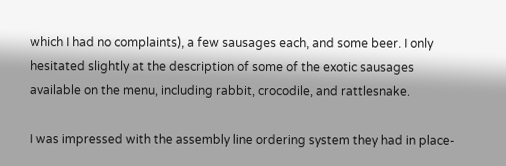which I had no complaints), a few sausages each, and some beer. I only hesitated slightly at the description of some of the exotic sausages available on the menu, including rabbit, crocodile, and rattlesnake.

I was impressed with the assembly line ordering system they had in place-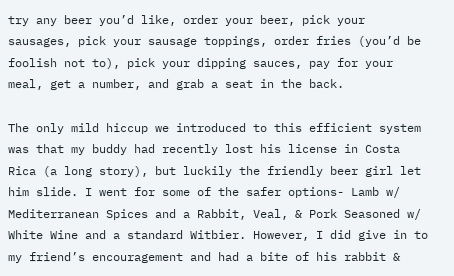try any beer you’d like, order your beer, pick your sausages, pick your sausage toppings, order fries (you’d be foolish not to), pick your dipping sauces, pay for your meal, get a number, and grab a seat in the back.

The only mild hiccup we introduced to this efficient system was that my buddy had recently lost his license in Costa Rica (a long story), but luckily the friendly beer girl let him slide. I went for some of the safer options- Lamb w/ Mediterranean Spices and a Rabbit, Veal, & Pork Seasoned w/ White Wine and a standard Witbier. However, I did give in to my friend’s encouragement and had a bite of his rabbit &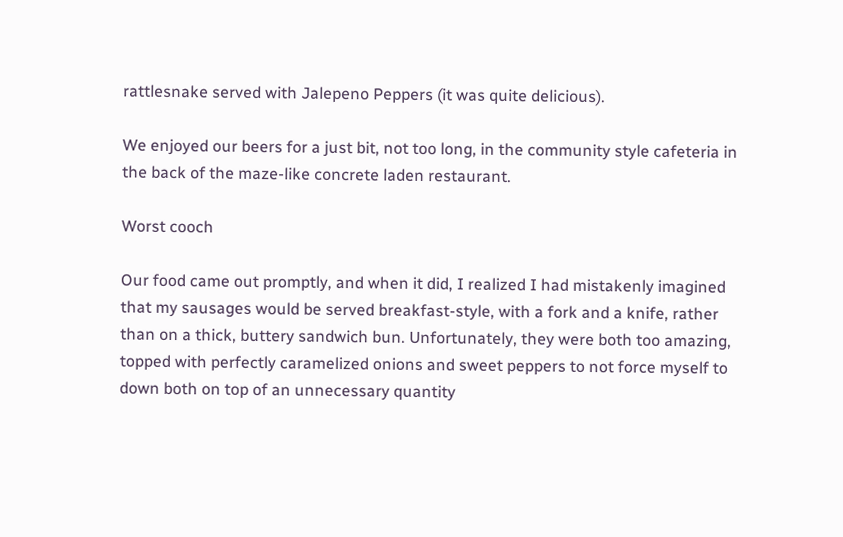rattlesnake served with Jalepeno Peppers (it was quite delicious).

We enjoyed our beers for a just bit, not too long, in the community style cafeteria in the back of the maze-like concrete laden restaurant.

Worst cooch

Our food came out promptly, and when it did, I realized I had mistakenly imagined that my sausages would be served breakfast-style, with a fork and a knife, rather than on a thick, buttery sandwich bun. Unfortunately, they were both too amazing, topped with perfectly caramelized onions and sweet peppers to not force myself to down both on top of an unnecessary quantity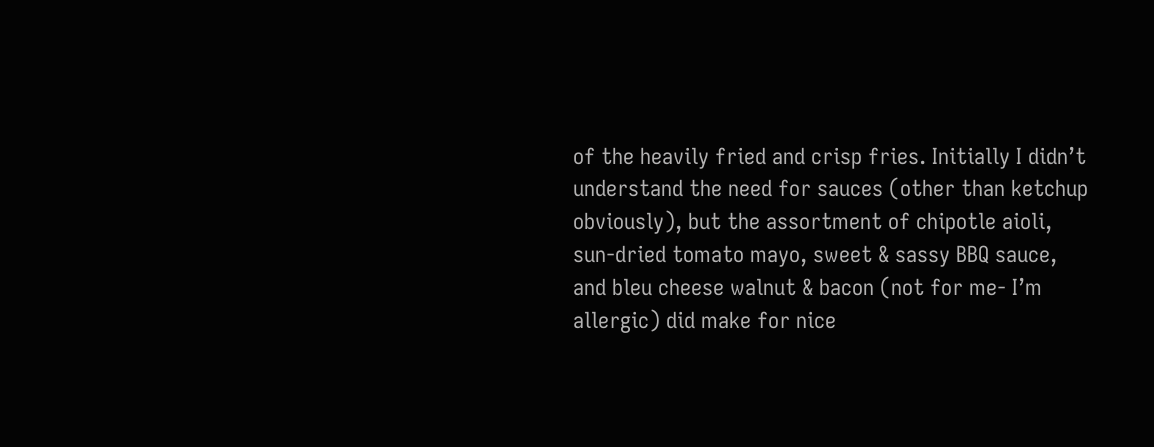of the heavily fried and crisp fries. Initially I didn’t understand the need for sauces (other than ketchup obviously), but the assortment of chipotle aioli, sun-dried tomato mayo, sweet & sassy BBQ sauce, and bleu cheese walnut & bacon (not for me- I’m allergic) did make for nice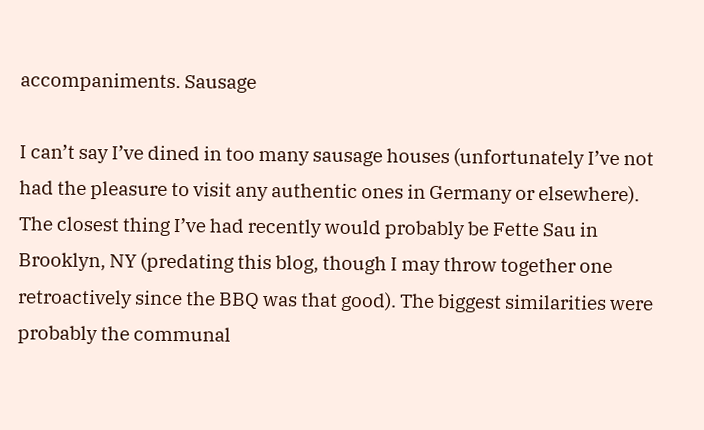accompaniments. Sausage

I can’t say I’ve dined in too many sausage houses (unfortunately I’ve not had the pleasure to visit any authentic ones in Germany or elsewhere). The closest thing I’ve had recently would probably be Fette Sau in Brooklyn, NY (predating this blog, though I may throw together one retroactively since the BBQ was that good). The biggest similarities were probably the communal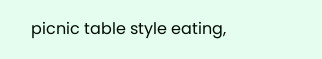picnic table style eating,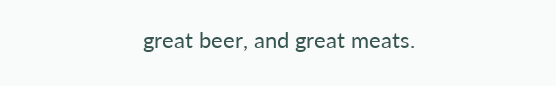great beer, and great meats.